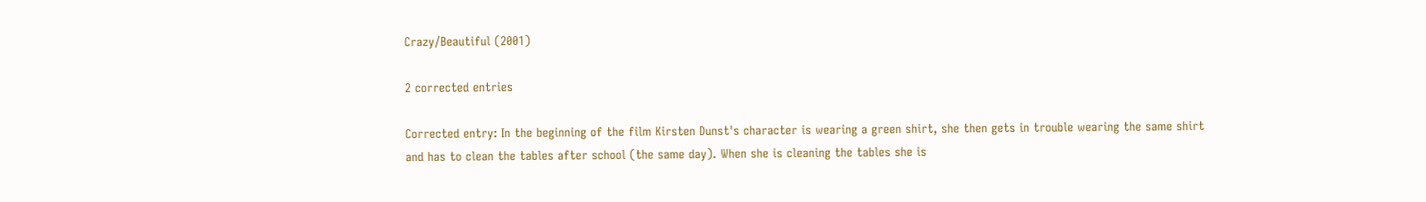Crazy/Beautiful (2001)

2 corrected entries

Corrected entry: In the beginning of the film Kirsten Dunst's character is wearing a green shirt, she then gets in trouble wearing the same shirt and has to clean the tables after school (the same day). When she is cleaning the tables she is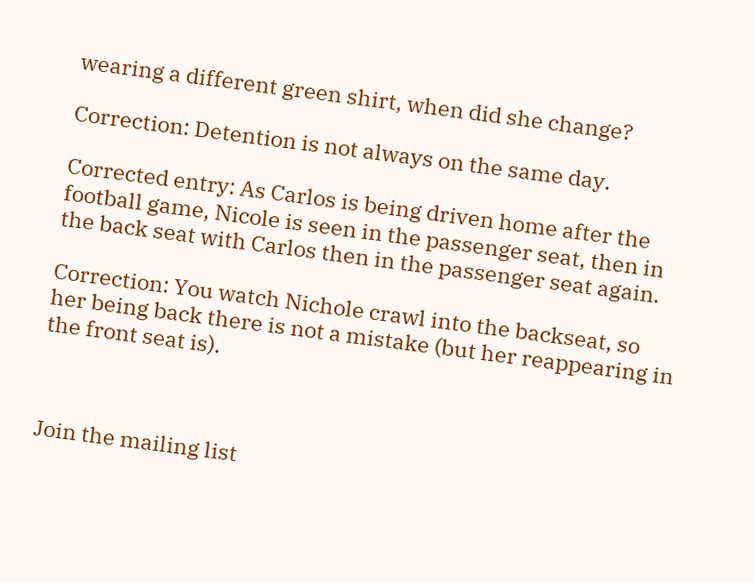wearing a different green shirt, when did she change?

Correction: Detention is not always on the same day.

Corrected entry: As Carlos is being driven home after the football game, Nicole is seen in the passenger seat, then in the back seat with Carlos then in the passenger seat again.

Correction: You watch Nichole crawl into the backseat, so her being back there is not a mistake (but her reappearing in the front seat is).



Join the mailing list